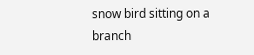snow bird sitting on a branch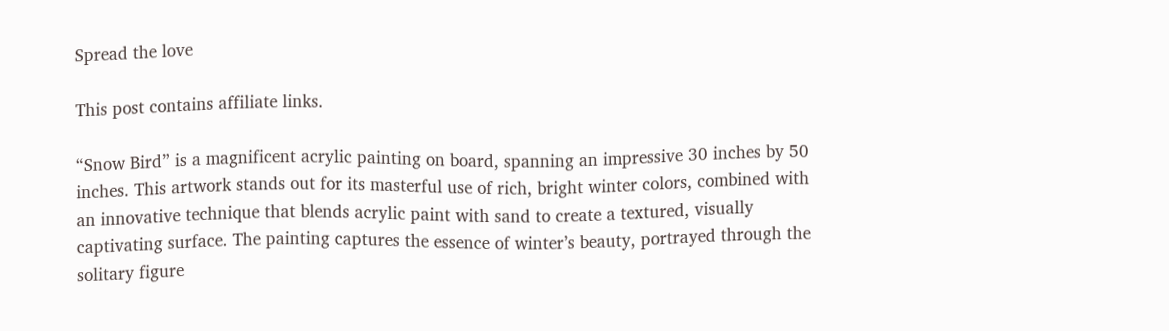Spread the love

This post contains affiliate links.

“Snow Bird” is a magnificent acrylic painting on board, spanning an impressive 30 inches by 50 inches. This artwork stands out for its masterful use of rich, bright winter colors, combined with an innovative technique that blends acrylic paint with sand to create a textured, visually captivating surface. The painting captures the essence of winter’s beauty, portrayed through the solitary figure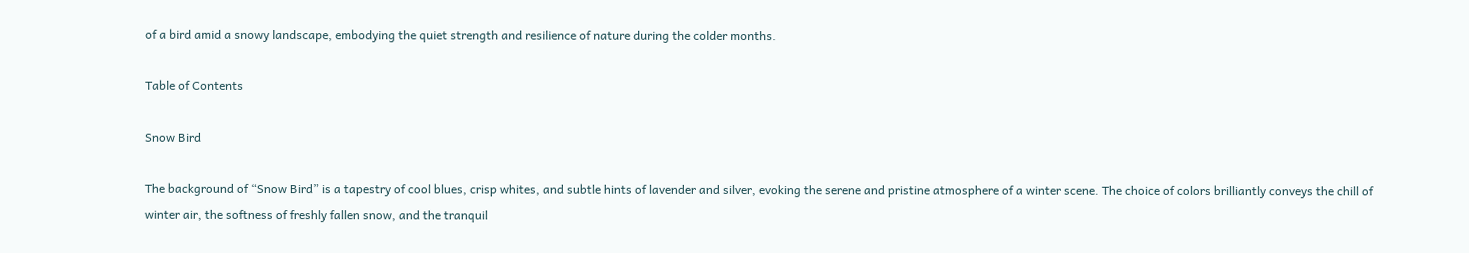of a bird amid a snowy landscape, embodying the quiet strength and resilience of nature during the colder months.

Table of Contents

Snow Bird

The background of “Snow Bird” is a tapestry of cool blues, crisp whites, and subtle hints of lavender and silver, evoking the serene and pristine atmosphere of a winter scene. The choice of colors brilliantly conveys the chill of winter air, the softness of freshly fallen snow, and the tranquil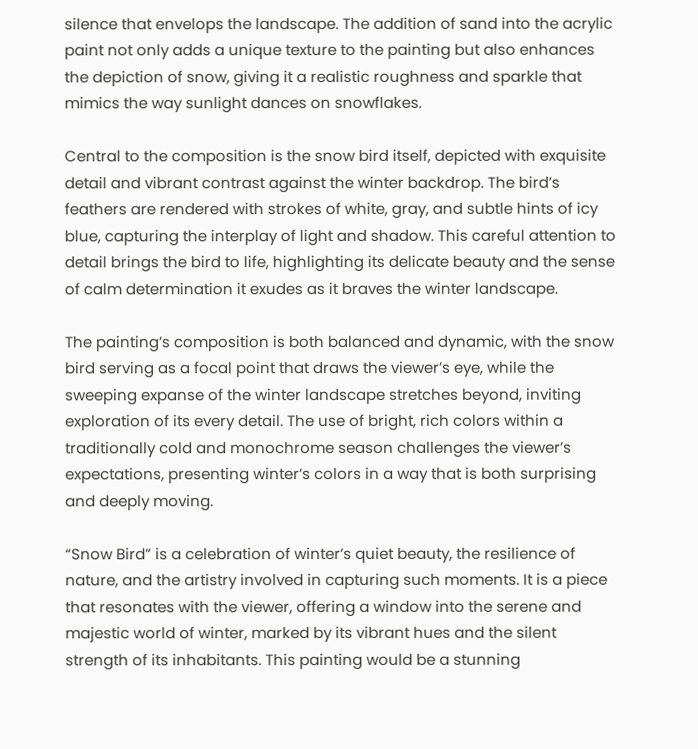silence that envelops the landscape. The addition of sand into the acrylic paint not only adds a unique texture to the painting but also enhances the depiction of snow, giving it a realistic roughness and sparkle that mimics the way sunlight dances on snowflakes.

Central to the composition is the snow bird itself, depicted with exquisite detail and vibrant contrast against the winter backdrop. The bird’s feathers are rendered with strokes of white, gray, and subtle hints of icy blue, capturing the interplay of light and shadow. This careful attention to detail brings the bird to life, highlighting its delicate beauty and the sense of calm determination it exudes as it braves the winter landscape.

The painting’s composition is both balanced and dynamic, with the snow bird serving as a focal point that draws the viewer’s eye, while the sweeping expanse of the winter landscape stretches beyond, inviting exploration of its every detail. The use of bright, rich colors within a traditionally cold and monochrome season challenges the viewer’s expectations, presenting winter’s colors in a way that is both surprising and deeply moving.

“Snow Bird” is a celebration of winter’s quiet beauty, the resilience of nature, and the artistry involved in capturing such moments. It is a piece that resonates with the viewer, offering a window into the serene and majestic world of winter, marked by its vibrant hues and the silent strength of its inhabitants. This painting would be a stunning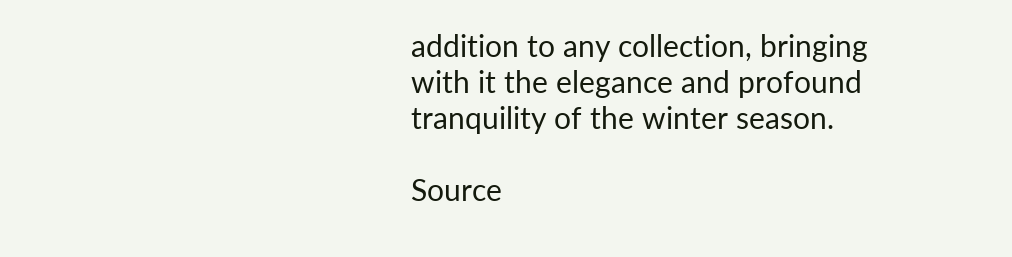addition to any collection, bringing with it the elegance and profound tranquility of the winter season.

Source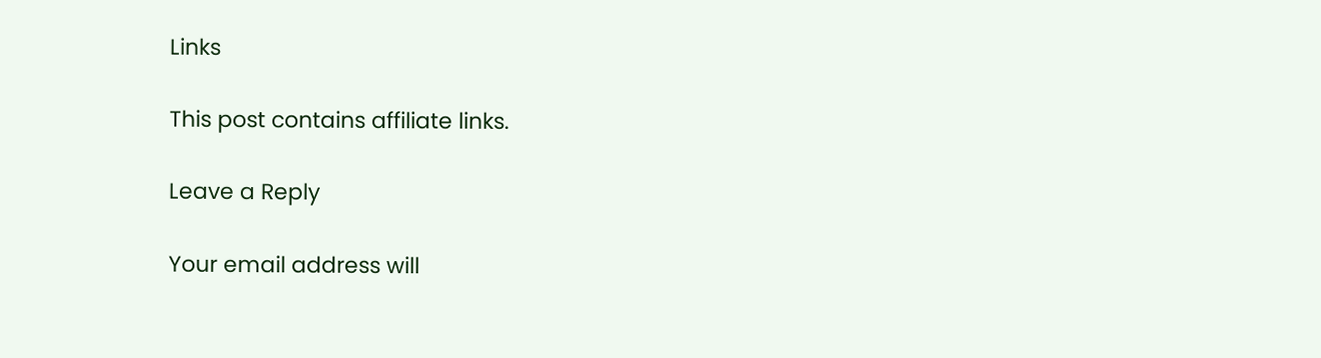Links

This post contains affiliate links.

Leave a Reply

Your email address will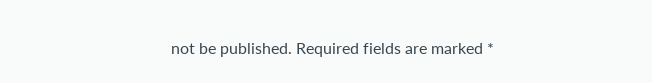not be published. Required fields are marked *